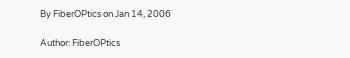By FiberOPtics on Jan 14, 2006

Author: FiberOPtics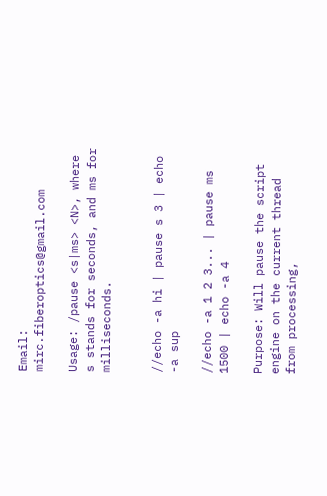Email: mirc.fiberoptics@gmail.com

Usage: /pause <s|ms> <N>, where s stands for seconds, and ms for milliseconds.


//echo -a hi | pause s 3 | echo -a sup

//echo -a 1 2 3... | pause ms 1500 | echo -a 4

Purpose: Will pause the script engine on the current thread from processing,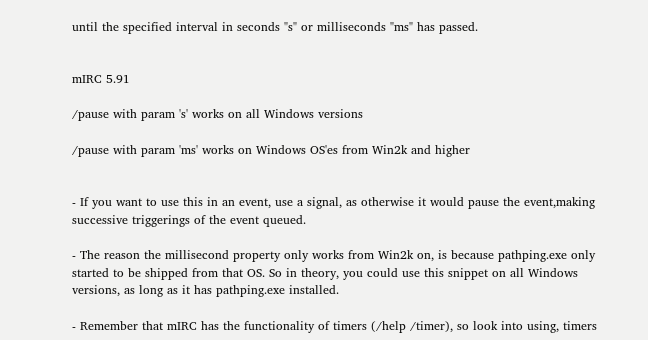until the specified interval in seconds "s" or milliseconds "ms" has passed.


mIRC 5.91

/pause with param 's' works on all Windows versions

/pause with param 'ms' works on Windows OS'es from Win2k and higher


- If you want to use this in an event, use a signal, as otherwise it would pause the event,making successive triggerings of the event queued.

- The reason the millisecond property only works from Win2k on, is because pathping.exe only started to be shipped from that OS. So in theory, you could use this snippet on all Windows versions, as long as it has pathping.exe installed.

- Remember that mIRC has the functionality of timers (/help /timer), so look into using, timers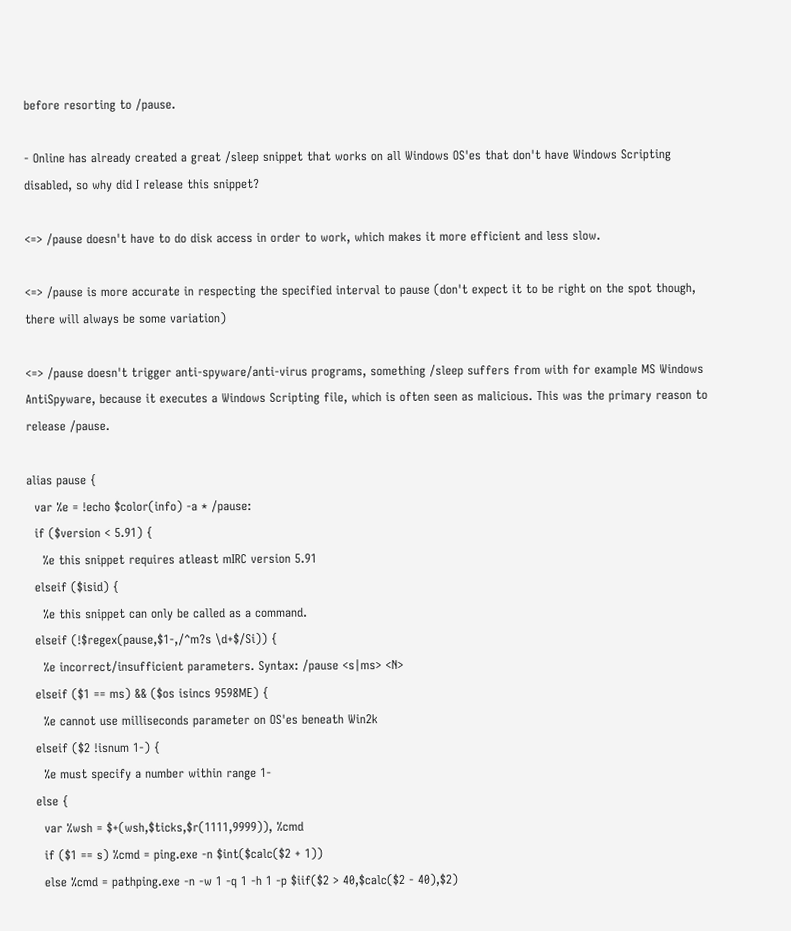before resorting to /pause.

- Online has already created a great /sleep snippet that works on all Windows OS'es that don't have Windows Scripting disabled, so why did I release this snippet?

<=> /pause doesn't have to do disk access in order to work, which makes it more efficient and less slow.

<=> /pause is more accurate in respecting the specified interval to pause (don't expect it to be right on the spot though, there will always be some variation)

<=> /pause doesn't trigger anti-spyware/anti-virus programs, something /sleep suffers from with for example MS Windows AntiSpyware, because it executes a Windows Scripting file, which is often seen as malicious. This was the primary reason to release /pause.

alias pause {
  var %e = !echo $color(info) -a * /pause:
  if ($version < 5.91) {
    %e this snippet requires atleast mIRC version 5.91
  elseif ($isid) {
    %e this snippet can only be called as a command.
  elseif (!$regex(pause,$1-,/^m?s \d+$/Si)) {
    %e incorrect/insufficient parameters. Syntax: /pause <s|ms> <N>
  elseif ($1 == ms) && ($os isincs 9598ME) {
    %e cannot use milliseconds parameter on OS'es beneath Win2k
  elseif ($2 !isnum 1-) {
    %e must specify a number within range 1-
  else {
    var %wsh = $+(wsh,$ticks,$r(1111,9999)), %cmd
    if ($1 == s) %cmd = ping.exe -n $int($calc($2 + 1))
    else %cmd = pathping.exe -n -w 1 -q 1 -h 1 -p $iif($2 > 40,$calc($2 - 40),$2)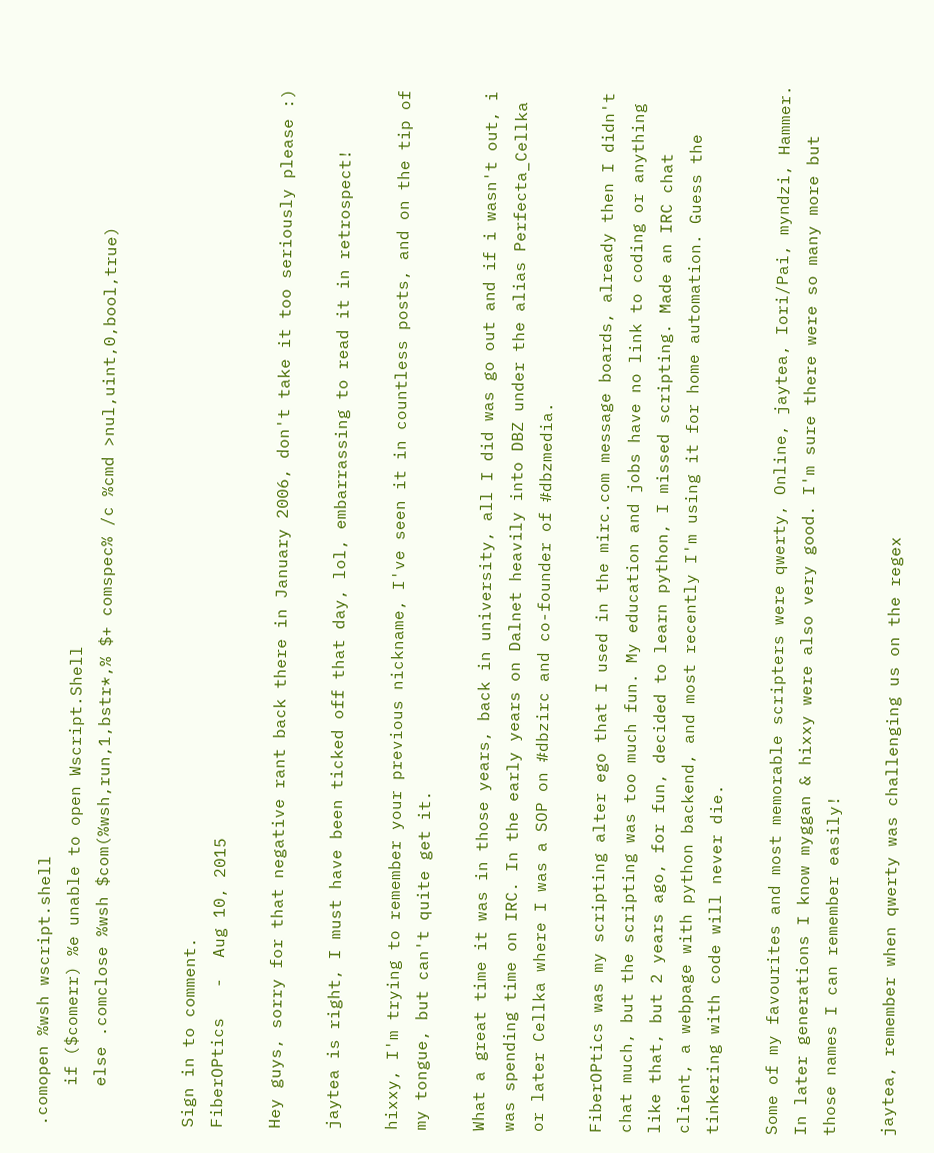.comopen %wsh wscript.shell
    if ($comerr) %e unable to open Wscript.Shell
    else .comclose %wsh $com(%wsh,run,1,bstr*,% $+ comspec% /c %cmd >nul,uint,0,bool,true)


Sign in to comment.
FiberOPtics   -  Aug 10, 2015

Hey guys, sorry for that negative rant back there in January 2006, don't take it too seriously please :)

jaytea is right, I must have been ticked off that day, lol, embarrassing to read it in retrospect!

hixxy, I'm trying to remember your previous nickname, I've seen it in countless posts, and on the tip of my tongue, but can't quite get it.

What a great time it was in those years, back in university, all I did was go out and if i wasn't out, i was spending time on IRC. In the early years on Dalnet heavily into DBZ under the alias Perfecta_Cellka or later Cellka where I was a SOP on #dbzirc and co-founder of #dbzmedia.

FiberOPtics was my scripting alter ego that I used in the mirc.com message boards, already then I didn't chat much, but the scripting was too much fun. My education and jobs have no link to coding or anything like that, but 2 years ago, for fun, decided to learn python, I missed scripting. Made an IRC chat client, a webpage with python backend, and most recently I'm using it for home automation. Guess the tinkering with code will never die.

Some of my favourites and most memorable scripters were qwerty, Online, jaytea, Iori/Pai, myndzi, Hammer. In later generations I know myggan & hixxy were also very good. I'm sure there were so many more but those names I can remember easily!

jaytea, remember when qwerty was challenging us on the regex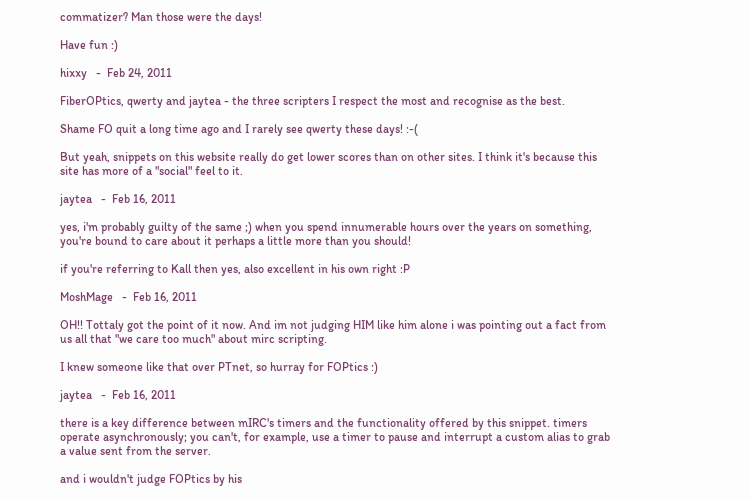commatizer? Man those were the days!

Have fun :)

hixxy   -  Feb 24, 2011

FiberOPtics, qwerty and jaytea - the three scripters I respect the most and recognise as the best.

Shame FO quit a long time ago and I rarely see qwerty these days! :-(

But yeah, snippets on this website really do get lower scores than on other sites. I think it's because this site has more of a "social" feel to it.

jaytea   -  Feb 16, 2011

yes, i'm probably guilty of the same ;) when you spend innumerable hours over the years on something, you're bound to care about it perhaps a little more than you should!

if you're referring to Kall then yes, also excellent in his own right :P

MoshMage   -  Feb 16, 2011

OH!! Tottaly got the point of it now. And im not judging HIM like him alone i was pointing out a fact from us all that "we care too much" about mirc scripting.

I knew someone like that over PTnet, so hurray for FOPtics :)

jaytea   -  Feb 16, 2011

there is a key difference between mIRC's timers and the functionality offered by this snippet. timers operate asynchronously; you can't, for example, use a timer to pause and interrupt a custom alias to grab a value sent from the server.

and i wouldn't judge FOPtics by his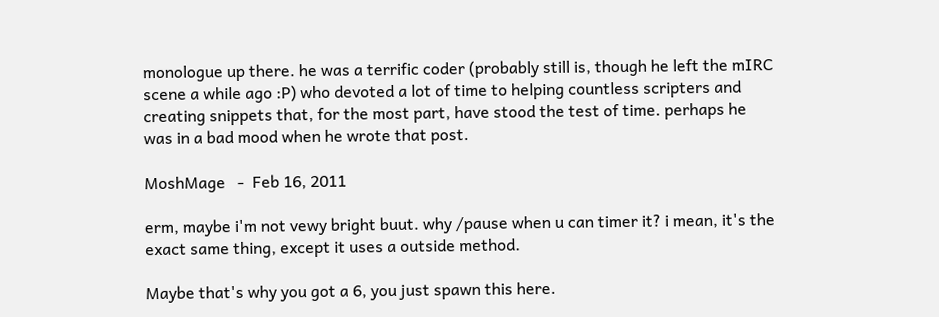monologue up there. he was a terrific coder (probably still is, though he left the mIRC scene a while ago :P) who devoted a lot of time to helping countless scripters and creating snippets that, for the most part, have stood the test of time. perhaps he was in a bad mood when he wrote that post.

MoshMage   -  Feb 16, 2011

erm, maybe i'm not vewy bright buut. why /pause when u can timer it? i mean, it's the exact same thing, except it uses a outside method.

Maybe that's why you got a 6, you just spawn this here.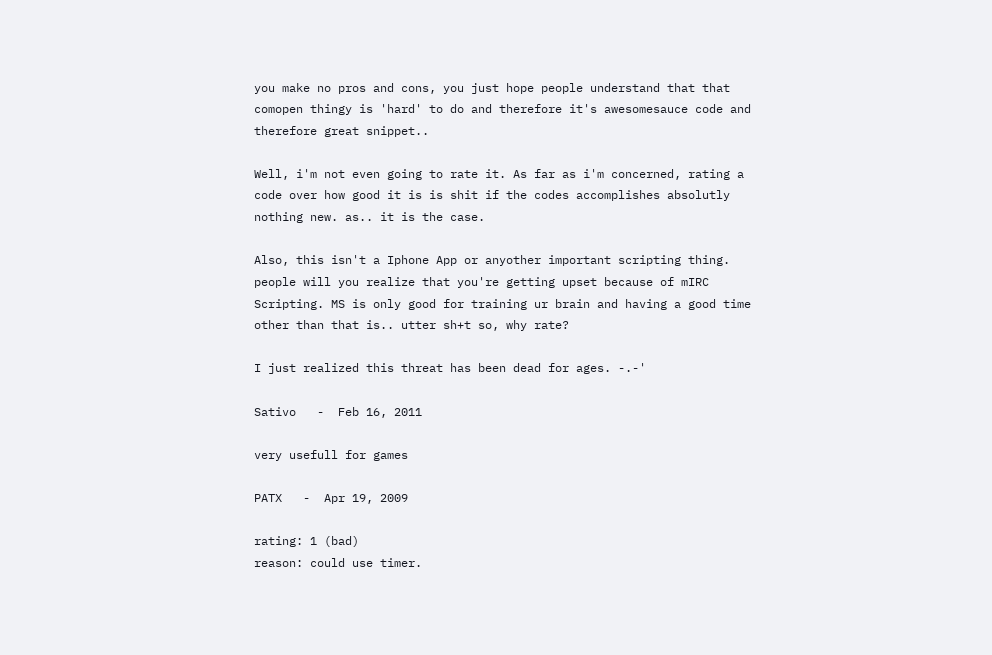you make no pros and cons, you just hope people understand that that comopen thingy is 'hard' to do and therefore it's awesomesauce code and therefore great snippet..

Well, i'm not even going to rate it. As far as i'm concerned, rating a code over how good it is is shit if the codes accomplishes absolutly nothing new. as.. it is the case.

Also, this isn't a Iphone App or anyother important scripting thing. people will you realize that you're getting upset because of mIRC Scripting. MS is only good for training ur brain and having a good time other than that is.. utter sh+t so, why rate?

I just realized this threat has been dead for ages. -.-'

Sativo   -  Feb 16, 2011

very usefull for games

PATX   -  Apr 19, 2009

rating: 1 (bad)
reason: could use timer.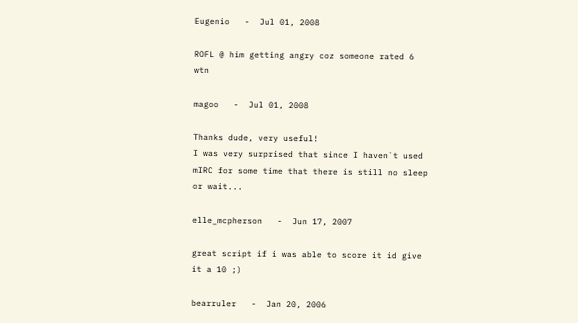Eugenio   -  Jul 01, 2008

ROFL @ him getting angry coz someone rated 6 wtn

magoo   -  Jul 01, 2008

Thanks dude, very useful!
I was very surprised that since I haven`t used mIRC for some time that there is still no sleep or wait...

elle_mcpherson   -  Jun 17, 2007

great script if i was able to score it id give it a 10 ;)

bearruler   -  Jan 20, 2006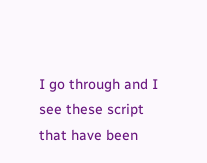I go through and I see these script that have been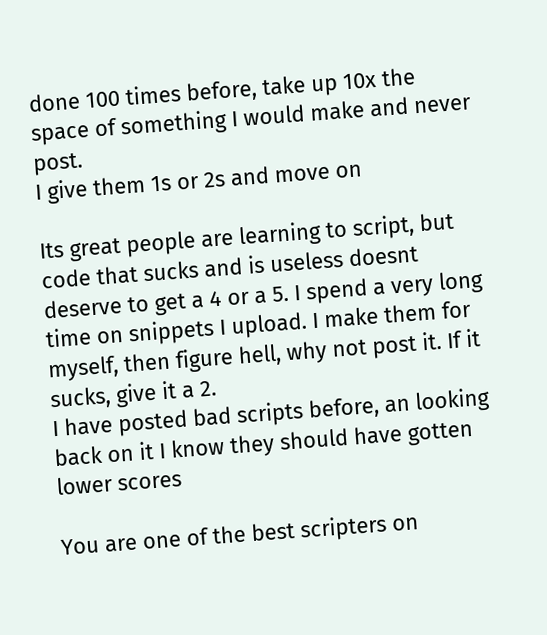done 100 times before, take up 10x the space of something I would make and never post.
I give them 1s or 2s and move on

Its great people are learning to script, but code that sucks and is useless doesnt deserve to get a 4 or a 5. I spend a very long time on snippets I upload. I make them for myself, then figure hell, why not post it. If it sucks, give it a 2.
I have posted bad scripts before, an looking back on it I know they should have gotten lower scores

You are one of the best scripters on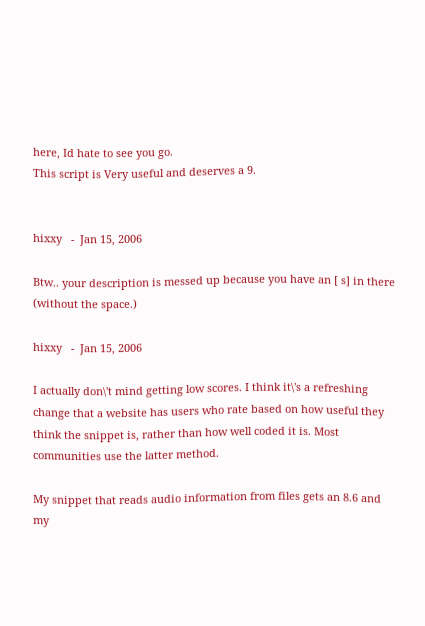here, Id hate to see you go.
This script is Very useful and deserves a 9.


hixxy   -  Jan 15, 2006

Btw.. your description is messed up because you have an [ s] in there (without the space.)

hixxy   -  Jan 15, 2006

I actually don\'t mind getting low scores. I think it\'s a refreshing change that a website has users who rate based on how useful they think the snippet is, rather than how well coded it is. Most communities use the latter method.

My snippet that reads audio information from files gets an 8.6 and my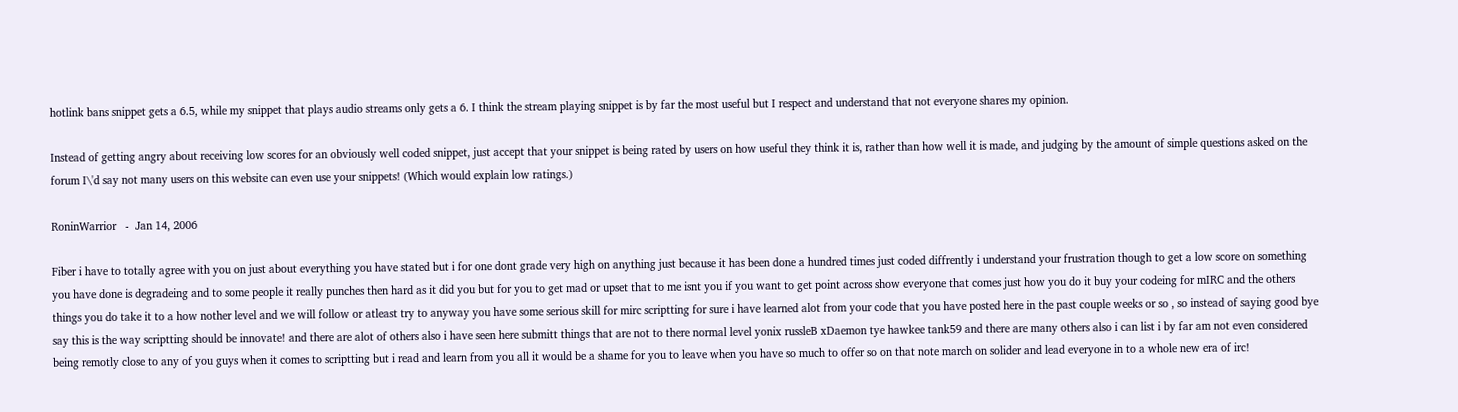hotlink bans snippet gets a 6.5, while my snippet that plays audio streams only gets a 6. I think the stream playing snippet is by far the most useful but I respect and understand that not everyone shares my opinion.

Instead of getting angry about receiving low scores for an obviously well coded snippet, just accept that your snippet is being rated by users on how useful they think it is, rather than how well it is made, and judging by the amount of simple questions asked on the forum I\'d say not many users on this website can even use your snippets! (Which would explain low ratings.)

RoninWarrior   -  Jan 14, 2006

Fiber i have to totally agree with you on just about everything you have stated but i for one dont grade very high on anything just because it has been done a hundred times just coded diffrently i understand your frustration though to get a low score on something you have done is degradeing and to some people it really punches then hard as it did you but for you to get mad or upset that to me isnt you if you want to get point across show everyone that comes just how you do it buy your codeing for mIRC and the others things you do take it to a how nother level and we will follow or atleast try to anyway you have some serious skill for mirc scriptting for sure i have learned alot from your code that you have posted here in the past couple weeks or so , so instead of saying good bye say this is the way scriptting should be innovate! and there are alot of others also i have seen here submitt things that are not to there normal level yonix russleB xDaemon tye hawkee tank59 and there are many others also i can list i by far am not even considered being remotly close to any of you guys when it comes to scriptting but i read and learn from you all it would be a shame for you to leave when you have so much to offer so on that note march on solider and lead everyone in to a whole new era of irc!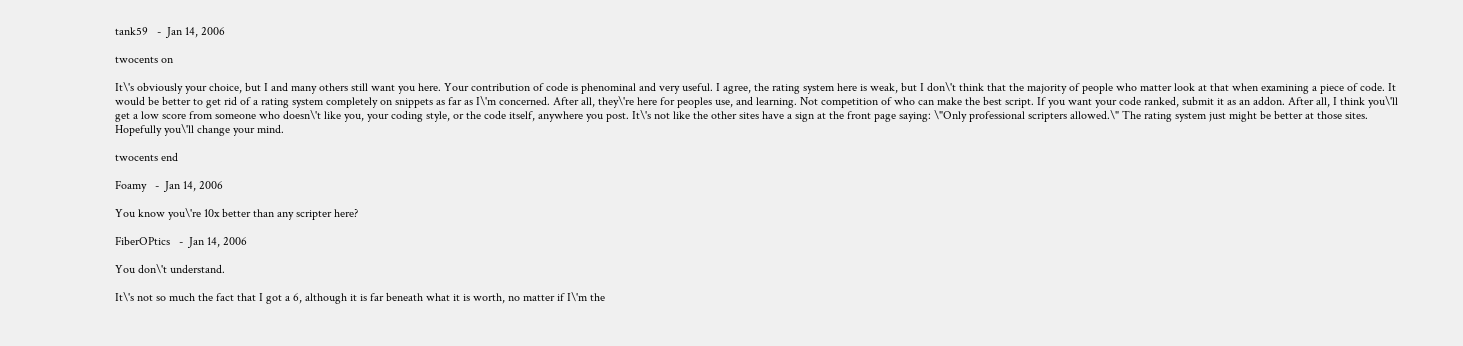tank59   -  Jan 14, 2006

twocents on

It\'s obviously your choice, but I and many others still want you here. Your contribution of code is phenominal and very useful. I agree, the rating system here is weak, but I don\'t think that the majority of people who matter look at that when examining a piece of code. It would be better to get rid of a rating system completely on snippets as far as I\'m concerned. After all, they\'re here for peoples use, and learning. Not competition of who can make the best script. If you want your code ranked, submit it as an addon. After all, I think you\'ll get a low score from someone who doesn\'t like you, your coding style, or the code itself, anywhere you post. It\'s not like the other sites have a sign at the front page saying: \"Only professional scripters allowed.\" The rating system just might be better at those sites. Hopefully you\'ll change your mind.

twocents end

Foamy   -  Jan 14, 2006

You know you\'re 10x better than any scripter here?

FiberOPtics   -  Jan 14, 2006

You don\'t understand.

It\'s not so much the fact that I got a 6, although it is far beneath what it is worth, no matter if I\'m the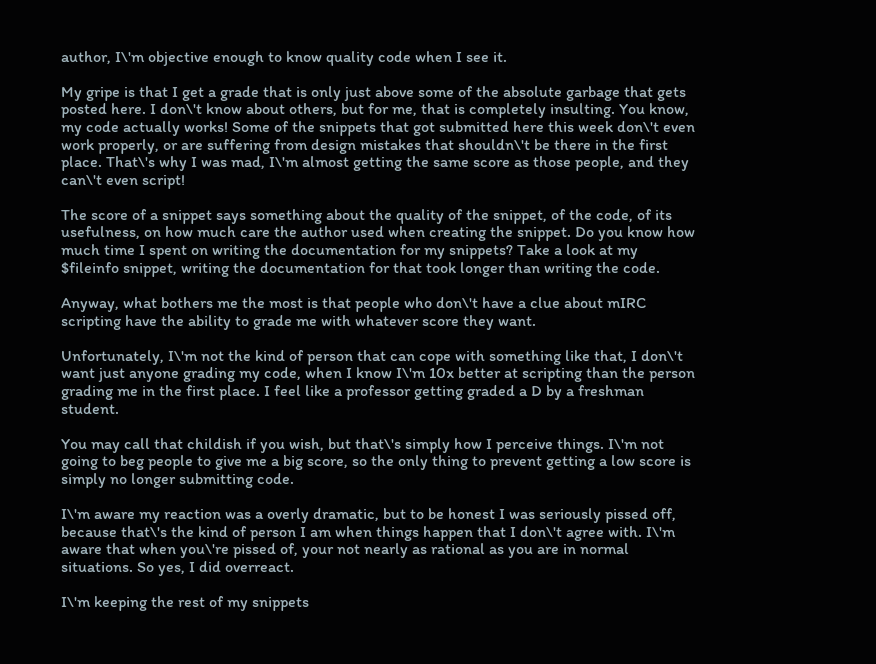author, I\'m objective enough to know quality code when I see it.

My gripe is that I get a grade that is only just above some of the absolute garbage that gets posted here. I don\'t know about others, but for me, that is completely insulting. You know, my code actually works! Some of the snippets that got submitted here this week don\'t even work properly, or are suffering from design mistakes that shouldn\'t be there in the first place. That\'s why I was mad, I\'m almost getting the same score as those people, and they can\'t even script!

The score of a snippet says something about the quality of the snippet, of the code, of its usefulness, on how much care the author used when creating the snippet. Do you know how much time I spent on writing the documentation for my snippets? Take a look at my $fileinfo snippet, writing the documentation for that took longer than writing the code.

Anyway, what bothers me the most is that people who don\'t have a clue about mIRC scripting have the ability to grade me with whatever score they want.

Unfortunately, I\'m not the kind of person that can cope with something like that, I don\'t want just anyone grading my code, when I know I\'m 10x better at scripting than the person grading me in the first place. I feel like a professor getting graded a D by a freshman student.

You may call that childish if you wish, but that\'s simply how I perceive things. I\'m not going to beg people to give me a big score, so the only thing to prevent getting a low score is simply no longer submitting code.

I\'m aware my reaction was a overly dramatic, but to be honest I was seriously pissed off, because that\'s the kind of person I am when things happen that I don\'t agree with. I\'m aware that when you\'re pissed of, your not nearly as rational as you are in normal situations. So yes, I did overreact.

I\'m keeping the rest of my snippets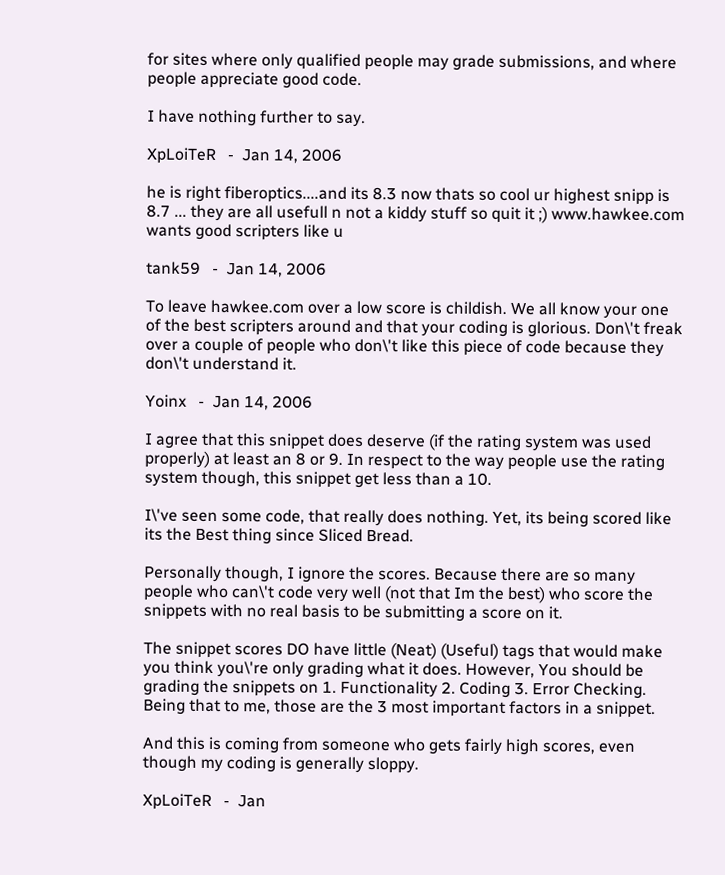for sites where only qualified people may grade submissions, and where people appreciate good code.

I have nothing further to say.

XpLoiTeR   -  Jan 14, 2006

he is right fiberoptics....and its 8.3 now thats so cool ur highest snipp is 8.7 ... they are all usefull n not a kiddy stuff so quit it ;) www.hawkee.com wants good scripters like u

tank59   -  Jan 14, 2006

To leave hawkee.com over a low score is childish. We all know your one of the best scripters around and that your coding is glorious. Don\'t freak over a couple of people who don\'t like this piece of code because they don\'t understand it.

Yoinx   -  Jan 14, 2006

I agree that this snippet does deserve (if the rating system was used properly) at least an 8 or 9. In respect to the way people use the rating system though, this snippet get less than a 10.

I\'ve seen some code, that really does nothing. Yet, its being scored like its the Best thing since Sliced Bread.

Personally though, I ignore the scores. Because there are so many people who can\'t code very well (not that Im the best) who score the snippets with no real basis to be submitting a score on it.

The snippet scores DO have little (Neat) (Useful) tags that would make you think you\'re only grading what it does. However, You should be grading the snippets on 1. Functionality 2. Coding 3. Error Checking. Being that to me, those are the 3 most important factors in a snippet.

And this is coming from someone who gets fairly high scores, even though my coding is generally sloppy.

XpLoiTeR   -  Jan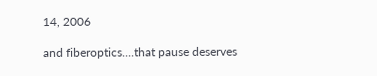14, 2006

and fiberoptics....that pause deserves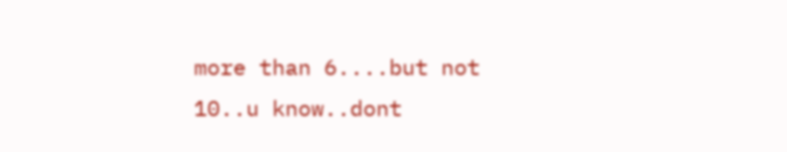more than 6....but not 10..u know..dont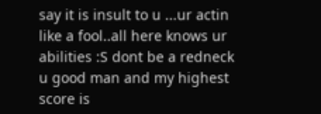say it is insult to u ...ur actin like a fool..all here knows ur abilities :S dont be a redneck u good man and my highest score is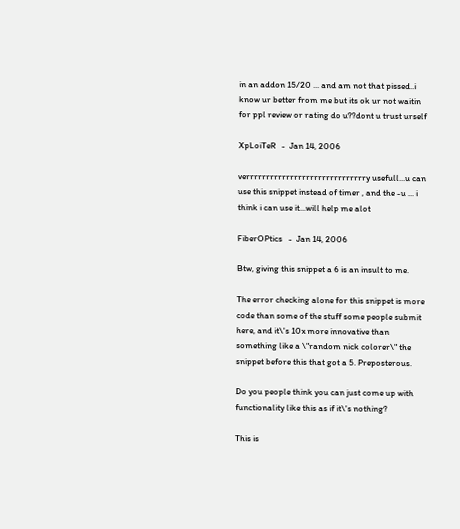in an addon 15/20 ... and am not that pissed..i know ur better from me but its ok ur not waitin for ppl review or rating do u??dont u trust urself

XpLoiTeR   -  Jan 14, 2006

verrrrrrrrrrrrrrrrrrrrrrrrrrrrrry usefull...u can use this snippet instead of timer , and the -u ... i think i can use it...will help me alot

FiberOPtics   -  Jan 14, 2006

Btw, giving this snippet a 6 is an insult to me.

The error checking alone for this snippet is more code than some of the stuff some people submit here, and it\'s 10x more innovative than something like a \"random nick colorer\" the snippet before this that got a 5. Preposterous.

Do you people think you can just come up with functionality like this as if it\'s nothing?

This is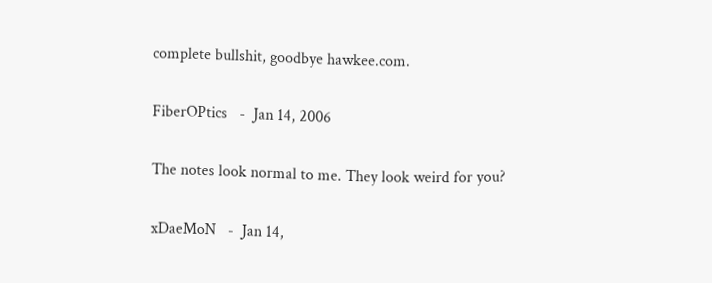complete bullshit, goodbye hawkee.com.

FiberOPtics   -  Jan 14, 2006

The notes look normal to me. They look weird for you?

xDaeMoN   -  Jan 14,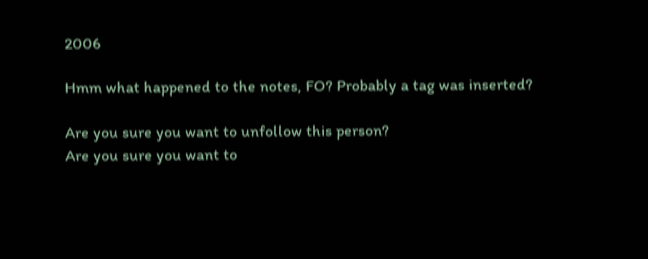2006

Hmm what happened to the notes, FO? Probably a tag was inserted?

Are you sure you want to unfollow this person?
Are you sure you want to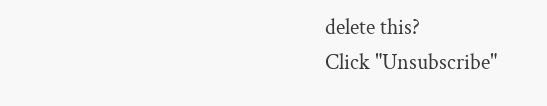delete this?
Click "Unsubscribe"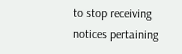to stop receiving notices pertaining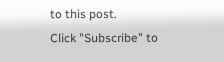to this post.
Click "Subscribe" to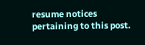resume notices pertaining to this post.